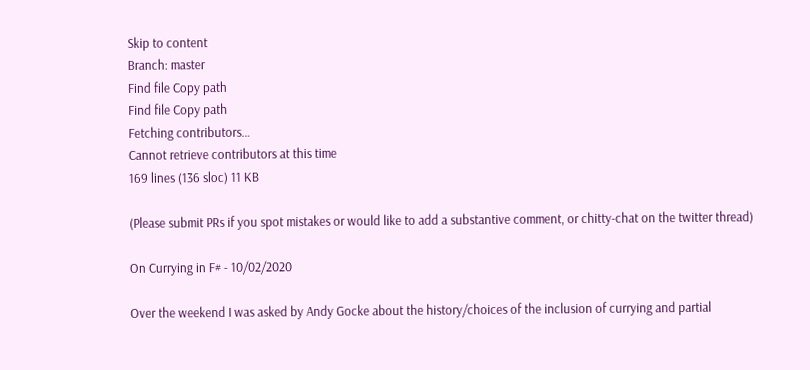Skip to content
Branch: master
Find file Copy path
Find file Copy path
Fetching contributors…
Cannot retrieve contributors at this time
169 lines (136 sloc) 11 KB

(Please submit PRs if you spot mistakes or would like to add a substantive comment, or chitty-chat on the twitter thread)

On Currying in F# - 10/02/2020

Over the weekend I was asked by Andy Gocke about the history/choices of the inclusion of currying and partial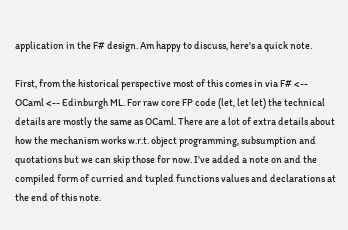application in the F# design. Am happy to discuss, here's a quick note.

First, from the historical perspective most of this comes in via F# <-- OCaml <-- Edinburgh ML. For raw core FP code (let, let let) the technical details are mostly the same as OCaml. There are a lot of extra details about how the mechanism works w.r.t. object programming, subsumption and quotations but we can skip those for now. I've added a note on and the compiled form of curried and tupled functions values and declarations at the end of this note.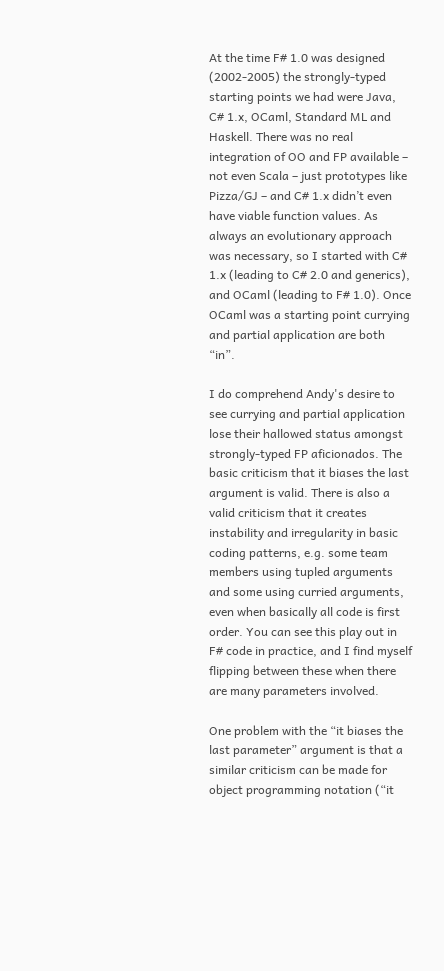At the time F# 1.0 was designed (2002-2005) the strongly-typed starting points we had were Java, C# 1.x, OCaml, Standard ML and Haskell. There was no real integration of OO and FP available – not even Scala – just prototypes like Pizza/GJ – and C# 1.x didn’t even have viable function values. As always an evolutionary approach was necessary, so I started with C# 1.x (leading to C# 2.0 and generics), and OCaml (leading to F# 1.0). Once OCaml was a starting point currying and partial application are both “in”.

I do comprehend Andy's desire to see currying and partial application lose their hallowed status amongst strongly-typed FP aficionados. The basic criticism that it biases the last argument is valid. There is also a valid criticism that it creates instability and irregularity in basic coding patterns, e.g. some team members using tupled arguments and some using curried arguments, even when basically all code is first order. You can see this play out in F# code in practice, and I find myself flipping between these when there are many parameters involved.

One problem with the “it biases the last parameter” argument is that a similar criticism can be made for object programming notation (“it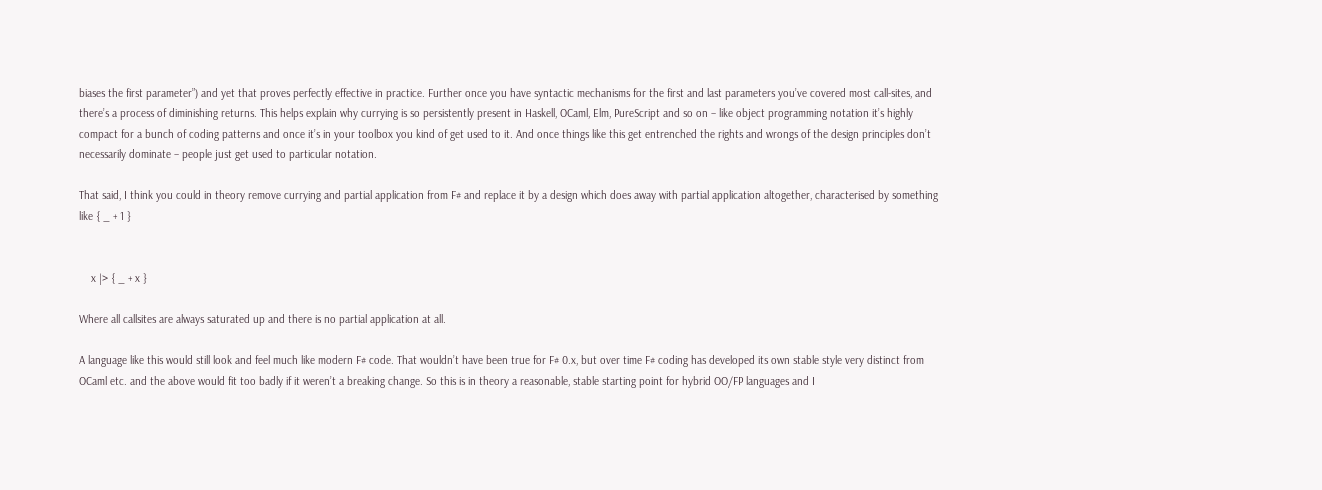biases the first parameter”) and yet that proves perfectly effective in practice. Further once you have syntactic mechanisms for the first and last parameters you’ve covered most call-sites, and there’s a process of diminishing returns. This helps explain why currying is so persistently present in Haskell, OCaml, Elm, PureScript and so on – like object programming notation it’s highly compact for a bunch of coding patterns and once it’s in your toolbox you kind of get used to it. And once things like this get entrenched the rights and wrongs of the design principles don’t necessarily dominate – people just get used to particular notation.

That said, I think you could in theory remove currying and partial application from F# and replace it by a design which does away with partial application altogether, characterised by something like { _ + 1 }


    x |> { _ + x }

Where all callsites are always saturated up and there is no partial application at all.

A language like this would still look and feel much like modern F# code. That wouldn’t have been true for F# 0.x, but over time F# coding has developed its own stable style very distinct from OCaml etc. and the above would fit too badly if it weren’t a breaking change. So this is in theory a reasonable, stable starting point for hybrid OO/FP languages and I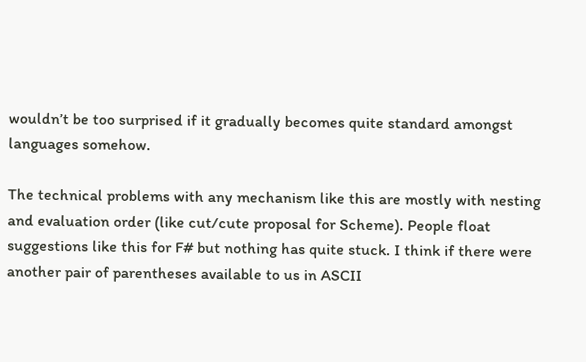wouldn’t be too surprised if it gradually becomes quite standard amongst languages somehow.

The technical problems with any mechanism like this are mostly with nesting and evaluation order (like cut/cute proposal for Scheme). People float suggestions like this for F# but nothing has quite stuck. I think if there were another pair of parentheses available to us in ASCII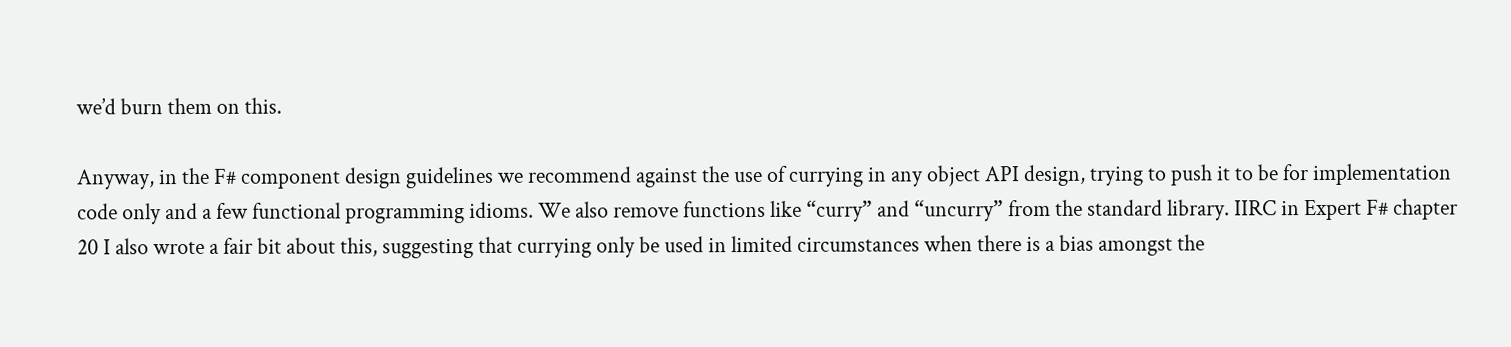we’d burn them on this.

Anyway, in the F# component design guidelines we recommend against the use of currying in any object API design, trying to push it to be for implementation code only and a few functional programming idioms. We also remove functions like “curry” and “uncurry” from the standard library. IIRC in Expert F# chapter 20 I also wrote a fair bit about this, suggesting that currying only be used in limited circumstances when there is a bias amongst the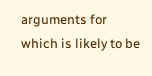arguments for which is likely to be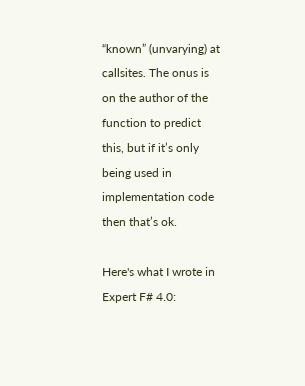“known” (unvarying) at callsites. The onus is on the author of the function to predict this, but if it’s only being used in implementation code then that’s ok.

Here's what I wrote in Expert F# 4.0: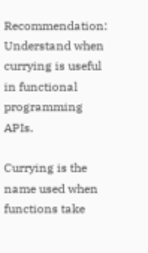Recommendation: Understand when currying is useful in functional programming APIs.

Currying is the name used when functions take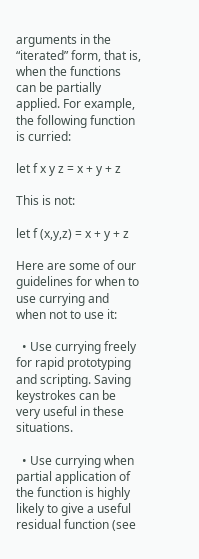arguments in the “iterated” form, that is, when the functions can be partially applied. For example, the following function is curried:

let f x y z = x + y + z

This is not:

let f (x,y,z) = x + y + z

Here are some of our guidelines for when to use currying and when not to use it:

  • Use currying freely for rapid prototyping and scripting. Saving keystrokes can be very useful in these situations.

  • Use currying when partial application of the function is highly likely to give a useful residual function (see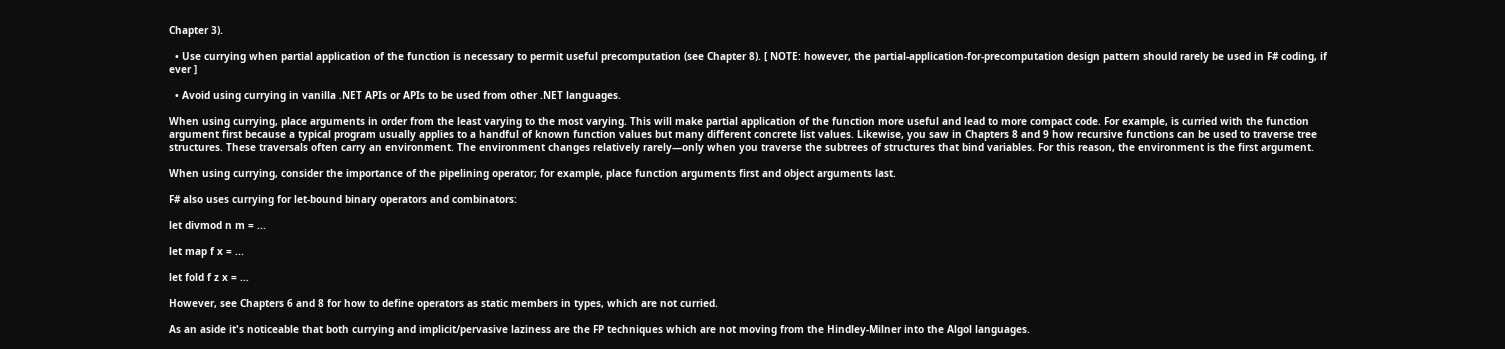Chapter 3).

  • Use currying when partial application of the function is necessary to permit useful precomputation (see Chapter 8). [ NOTE: however, the partial-application-for-precomputation design pattern should rarely be used in F# coding, if ever ]

  • Avoid using currying in vanilla .NET APIs or APIs to be used from other .NET languages.

When using currying, place arguments in order from the least varying to the most varying. This will make partial application of the function more useful and lead to more compact code. For example, is curried with the function argument first because a typical program usually applies to a handful of known function values but many different concrete list values. Likewise, you saw in Chapters 8 and 9 how recursive functions can be used to traverse tree structures. These traversals often carry an environment. The environment changes relatively rarely—only when you traverse the subtrees of structures that bind variables. For this reason, the environment is the first argument.

When using currying, consider the importance of the pipelining operator; for example, place function arguments first and object arguments last.

F# also uses currying for let-bound binary operators and combinators:

let divmod n m = ...

let map f x = ...

let fold f z x = ...

However, see Chapters 6 and 8 for how to define operators as static members in types, which are not curried.

As an aside it's noticeable that both currying and implicit/pervasive laziness are the FP techniques which are not moving from the Hindley-Milner into the Algol languages.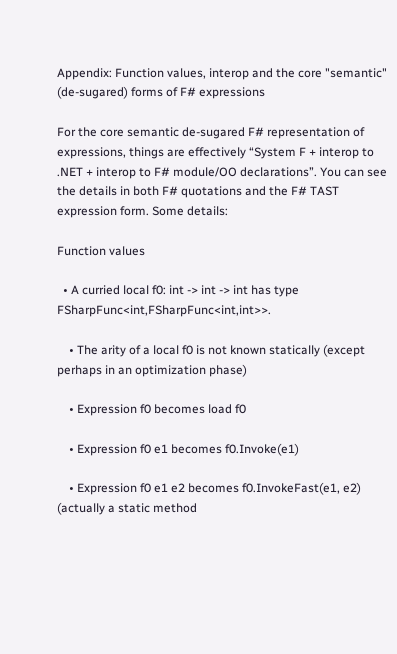Appendix: Function values, interop and the core "semantic" (de-sugared) forms of F# expressions

For the core semantic de-sugared F# representation of expressions, things are effectively “System F + interop to .NET + interop to F# module/OO declarations”. You can see the details in both F# quotations and the F# TAST expression form. Some details:

Function values

  • A curried local f0: int -> int -> int has type FSharpFunc<int,FSharpFunc<int,int>>.

    • The arity of a local f0 is not known statically (except perhaps in an optimization phase)

    • Expression f0 becomes load f0

    • Expression f0 e1 becomes f0.Invoke(e1)

    • Expression f0 e1 e2 becomes f0.InvokeFast(e1, e2) (actually a static method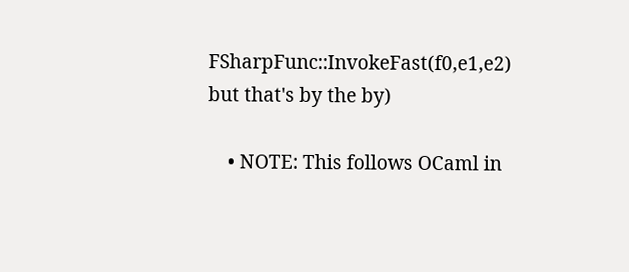FSharpFunc::InvokeFast(f0,e1,e2) but that's by the by)

    • NOTE: This follows OCaml in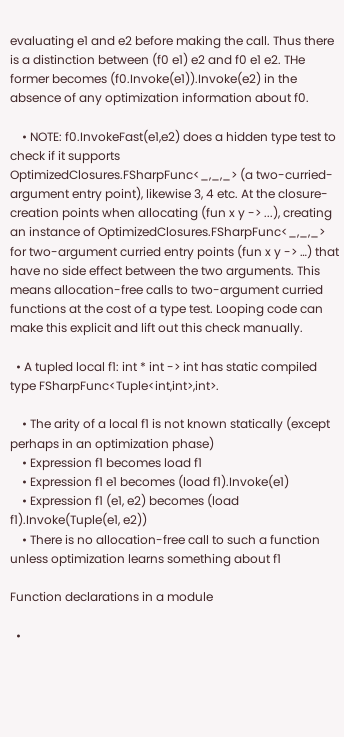evaluating e1 and e2 before making the call. Thus there is a distinction between (f0 e1) e2 and f0 e1 e2. THe former becomes (f0.Invoke(e1)).Invoke(e2) in the absence of any optimization information about f0.

    • NOTE: f0.InvokeFast(e1,e2) does a hidden type test to check if it supports OptimizedClosures.FSharpFunc<_,_,_> (a two-curried-argument entry point), likewise 3, 4 etc. At the closure-creation points when allocating (fun x y -> ...), creating an instance of OptimizedClosures.FSharpFunc<_,_,_> for two-argument curried entry points (fun x y -> …) that have no side effect between the two arguments. This means allocation-free calls to two-argument curried functions at the cost of a type test. Looping code can make this explicit and lift out this check manually.

  • A tupled local f1: int * int -> int has static compiled type FSharpFunc<Tuple<int,int>,int>.

    • The arity of a local f1 is not known statically (except perhaps in an optimization phase)
    • Expression f1 becomes load f1
    • Expression f1 e1 becomes (load f1).Invoke(e1)
    • Expression f1 (e1, e2) becomes (load f1).Invoke(Tuple(e1, e2))
    • There is no allocation-free call to such a function unless optimization learns something about f1

Function declarations in a module

  •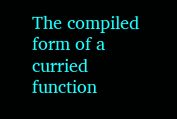The compiled form of a curried function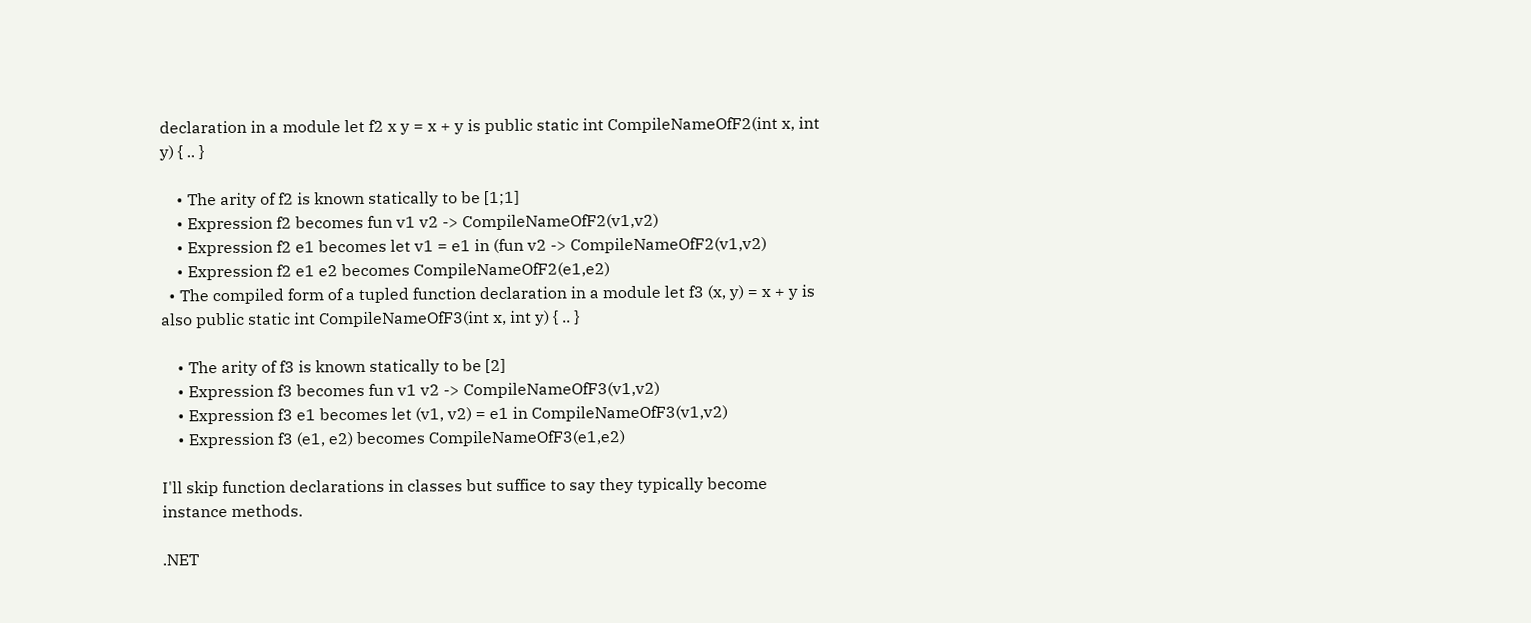declaration in a module let f2 x y = x + y is public static int CompileNameOfF2(int x, int y) { .. }

    • The arity of f2 is known statically to be [1;1]
    • Expression f2 becomes fun v1 v2 -> CompileNameOfF2(v1,v2)
    • Expression f2 e1 becomes let v1 = e1 in (fun v2 -> CompileNameOfF2(v1,v2)
    • Expression f2 e1 e2 becomes CompileNameOfF2(e1,e2)
  • The compiled form of a tupled function declaration in a module let f3 (x, y) = x + y is also public static int CompileNameOfF3(int x, int y) { .. }

    • The arity of f3 is known statically to be [2]
    • Expression f3 becomes fun v1 v2 -> CompileNameOfF3(v1,v2)
    • Expression f3 e1 becomes let (v1, v2) = e1 in CompileNameOfF3(v1,v2)
    • Expression f3 (e1, e2) becomes CompileNameOfF3(e1,e2)

I'll skip function declarations in classes but suffice to say they typically become instance methods.

.NET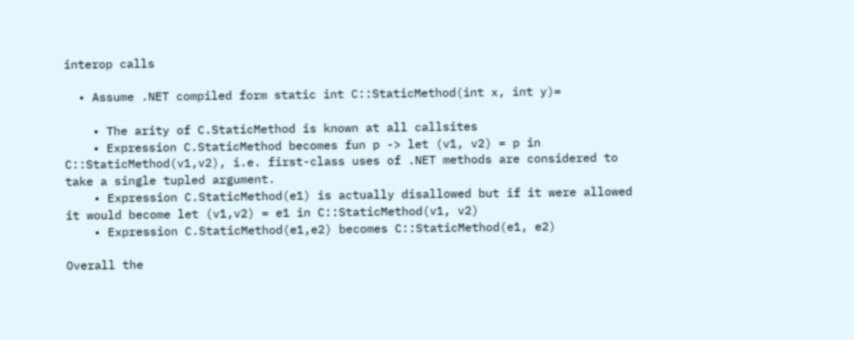interop calls

  • Assume .NET compiled form static int C::StaticMethod(int x, int y)=

    • The arity of C.StaticMethod is known at all callsites
    • Expression C.StaticMethod becomes fun p -> let (v1, v2) = p in C::StaticMethod(v1,v2), i.e. first-class uses of .NET methods are considered to take a single tupled argument.
    • Expression C.StaticMethod(e1) is actually disallowed but if it were allowed it would become let (v1,v2) = e1 in C::StaticMethod(v1, v2)
    • Expression C.StaticMethod(e1,e2) becomes C::StaticMethod(e1, e2)

Overall the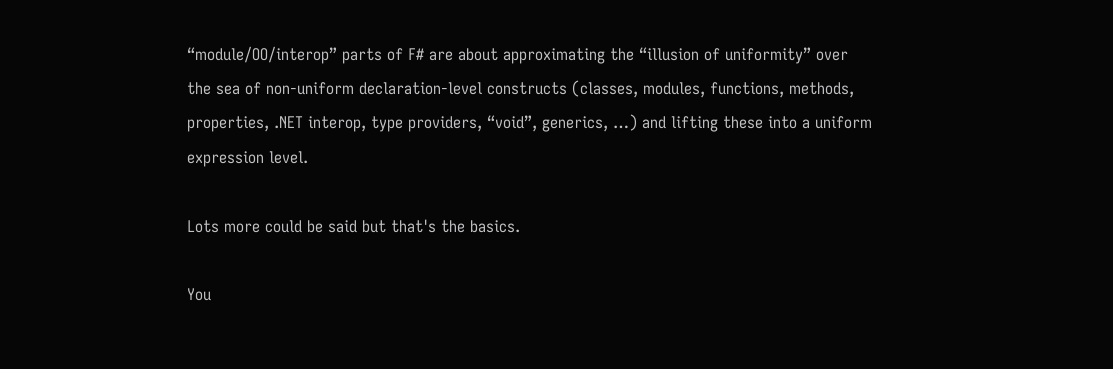“module/OO/interop” parts of F# are about approximating the “illusion of uniformity” over the sea of non-uniform declaration-level constructs (classes, modules, functions, methods, properties, .NET interop, type providers, “void”, generics, …) and lifting these into a uniform expression level.

Lots more could be said but that's the basics.

You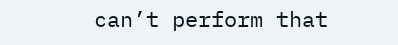can’t perform that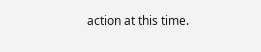action at this time.